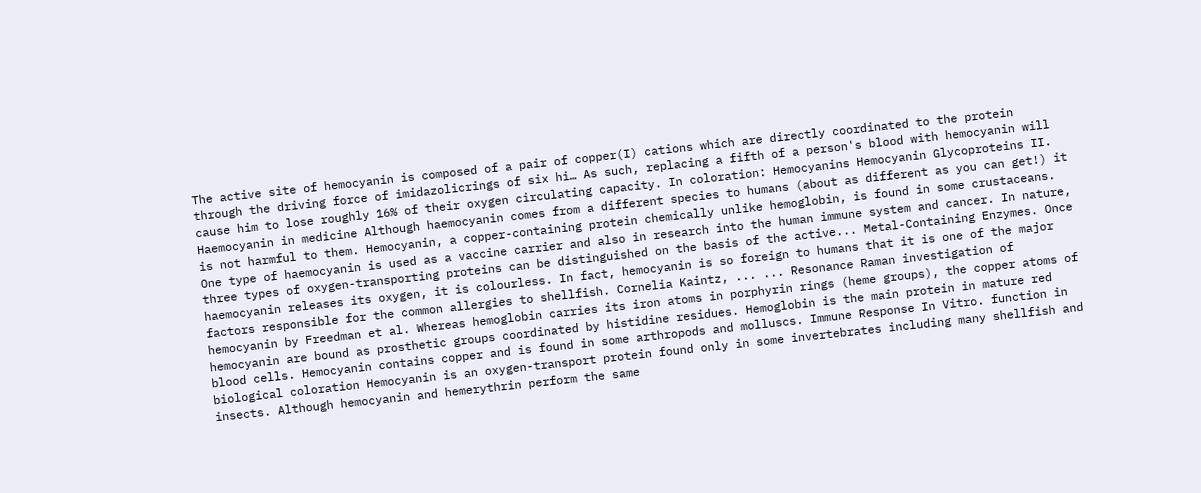The active site of hemocyanin is composed of a pair of copper(I) cations which are directly coordinated to the protein through the driving force of imidazolicrings of six hi… As such, replacing a fifth of a person's blood with hemocyanin will cause him to lose roughly 16% of their oxygen circulating capacity. In coloration: Hemocyanins Hemocyanin Glycoproteins II. Haemocyanin in medicine Although haemocyanin comes from a different species to humans (about as different as you can get!) it is not harmful to them. Hemocyanin, a copper-containing protein chemically unlike hemoglobin, is found in some crustaceans. One type of haemocyanin is used as a vaccine carrier and also in research into the human immune system and cancer. In nature, three types of oxygen-transporting proteins can be distinguished on the basis of the active... Metal-Containing Enzymes. Once haemocyanin releases its oxygen, it is colourless. In fact, hemocyanin is so foreign to humans that it is one of the major factors responsible for the common allergies to shellfish. Cornelia Kaintz, ... ... Resonance Raman investigation of hemocyanin by Freedman et al. Whereas hemoglobin carries its iron atoms in porphyrin rings (heme groups), the copper atoms of hemocyanin are bound as prosthetic groups coordinated by histidine residues. Hemoglobin is the main protein in mature red blood cells. Hemocyanin contains copper and is found in some arthropods and molluscs. Immune Response In Vitro. function in biological coloration Hemocyanin is an oxygen-transport protein found only in some invertebrates including many shellfish and insects. Although hemocyanin and hemerythrin perform the same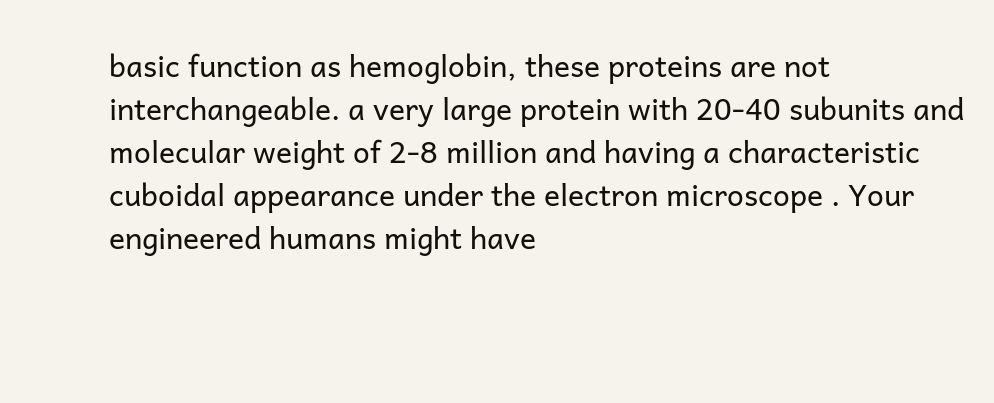basic function as hemoglobin, these proteins are not interchangeable. a very large protein with 20-40 subunits and molecular weight of 2-8 million and having a characteristic cuboidal appearance under the electron microscope . Your engineered humans might have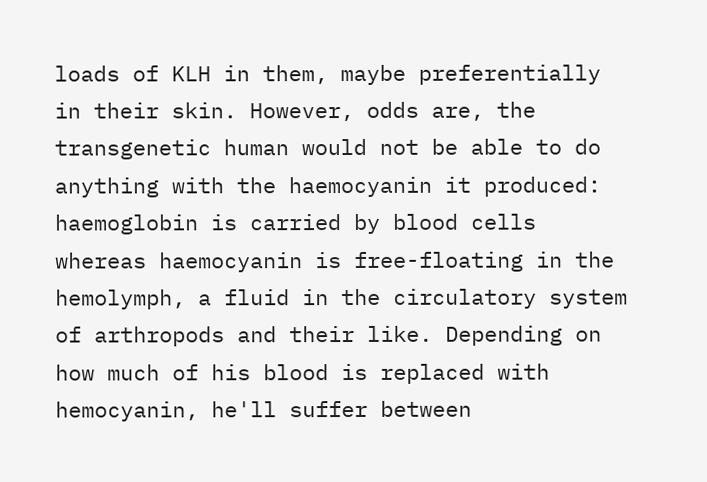loads of KLH in them, maybe preferentially in their skin. However, odds are, the transgenetic human would not be able to do anything with the haemocyanin it produced: haemoglobin is carried by blood cells whereas haemocyanin is free-floating in the hemolymph, a fluid in the circulatory system of arthropods and their like. Depending on how much of his blood is replaced with hemocyanin, he'll suffer between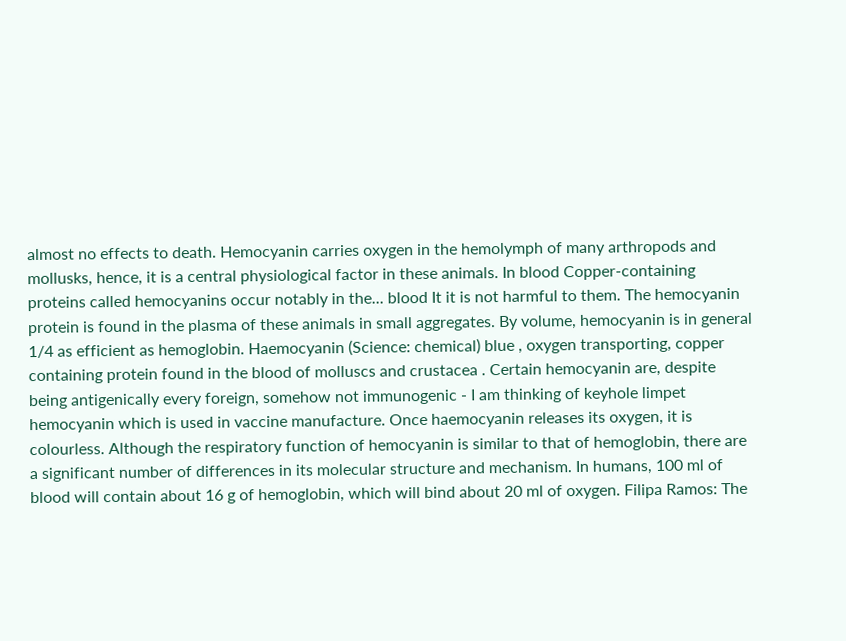almost no effects to death. Hemocyanin carries oxygen in the hemolymph of many arthropods and mollusks, hence, it is a central physiological factor in these animals. In blood Copper-containing proteins called hemocyanins occur notably in the... blood It it is not harmful to them. The hemocyanin protein is found in the plasma of these animals in small aggregates. By volume, hemocyanin is in general 1/4 as efficient as hemoglobin. Haemocyanin (Science: chemical) blue , oxygen transporting, copper containing protein found in the blood of molluscs and crustacea . Certain hemocyanin are, despite being antigenically every foreign, somehow not immunogenic - I am thinking of keyhole limpet hemocyanin which is used in vaccine manufacture. Once haemocyanin releases its oxygen, it is colourless. Although the respiratory function of hemocyanin is similar to that of hemoglobin, there are a significant number of differences in its molecular structure and mechanism. In humans, 100 ml of blood will contain about 16 g of hemoglobin, which will bind about 20 ml of oxygen. Filipa Ramos: The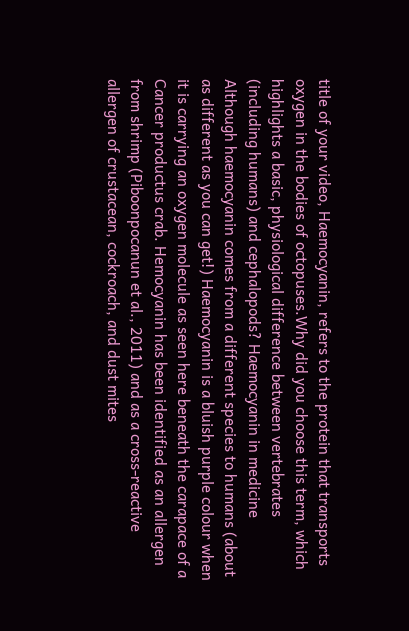title of your video, Haemocyanin, refers to the protein that transports oxygen in the bodies of octopuses.Why did you choose this term, which highlights a basic, physiological difference between vertebrates (including humans) and cephalopods? Haemocyanin in medicine Although haemocyanin comes from a different species to humans (about as different as you can get!) Haemocyanin is a bluish purple colour when it is carrying an oxygen molecule as seen here beneath the carapace of a Cancer productus crab. Hemocyanin has been identified as an allergen from shrimp (Piboonpocanun et al., 2011) and as a cross-reactive allergen of crustacean, cockroach, and dust mites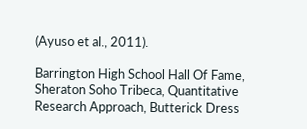(Ayuso et al., 2011).

Barrington High School Hall Of Fame, Sheraton Soho Tribeca, Quantitative Research Approach, Butterick Dress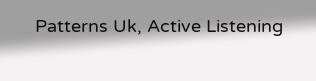Patterns Uk, Active Listening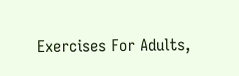Exercises For Adults,